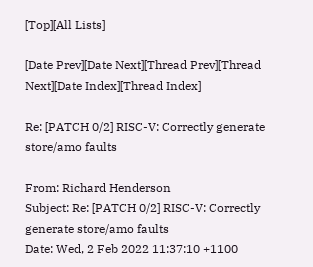[Top][All Lists]

[Date Prev][Date Next][Thread Prev][Thread Next][Date Index][Thread Index]

Re: [PATCH 0/2] RISC-V: Correctly generate store/amo faults

From: Richard Henderson
Subject: Re: [PATCH 0/2] RISC-V: Correctly generate store/amo faults
Date: Wed, 2 Feb 2022 11:37:10 +1100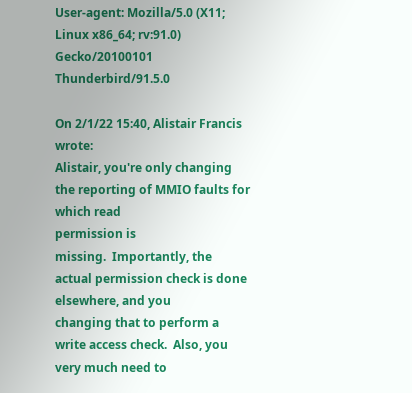User-agent: Mozilla/5.0 (X11; Linux x86_64; rv:91.0) Gecko/20100101 Thunderbird/91.5.0

On 2/1/22 15:40, Alistair Francis wrote:
Alistair, you're only changing the reporting of MMIO faults for which read
permission is
missing.  Importantly, the actual permission check is done elsewhere, and you
changing that to perform a write access check.  Also, you very much need to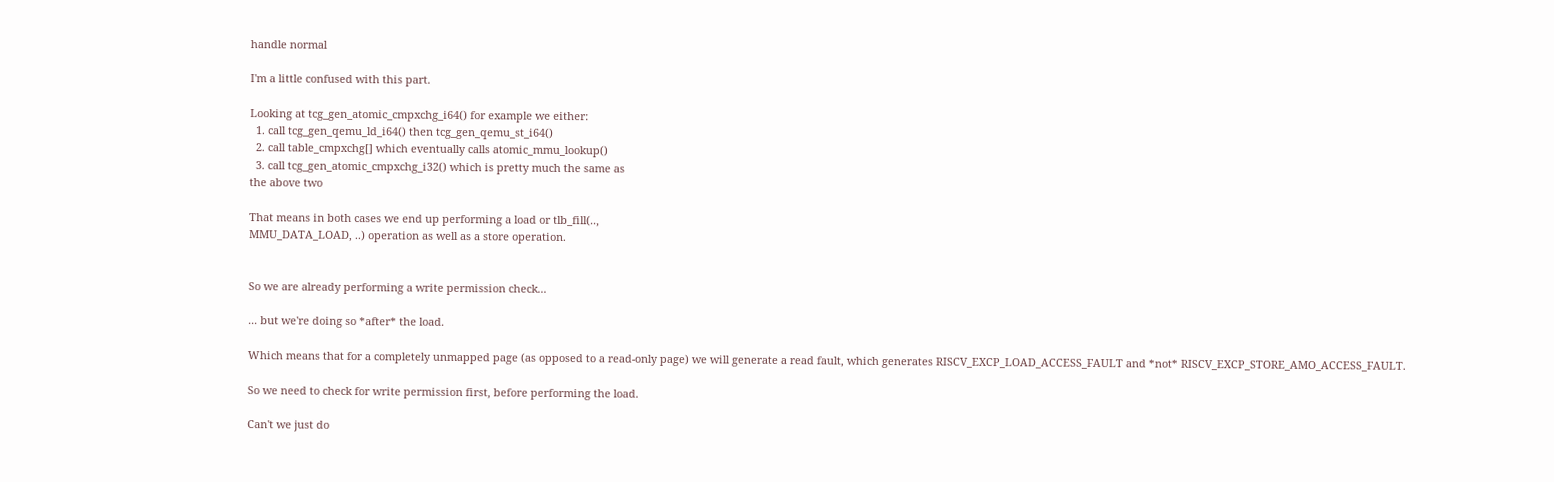handle normal

I'm a little confused with this part.

Looking at tcg_gen_atomic_cmpxchg_i64() for example we either:
  1. call tcg_gen_qemu_ld_i64() then tcg_gen_qemu_st_i64()
  2. call table_cmpxchg[] which eventually calls atomic_mmu_lookup()
  3. call tcg_gen_atomic_cmpxchg_i32() which is pretty much the same as
the above two

That means in both cases we end up performing a load or tlb_fill(..,
MMU_DATA_LOAD, ..) operation as well as a store operation.


So we are already performing a write permission check...

... but we're doing so *after* the load.

Which means that for a completely unmapped page (as opposed to a read-only page) we will generate a read fault, which generates RISCV_EXCP_LOAD_ACCESS_FAULT and *not* RISCV_EXCP_STORE_AMO_ACCESS_FAULT.

So we need to check for write permission first, before performing the load.

Can't we just do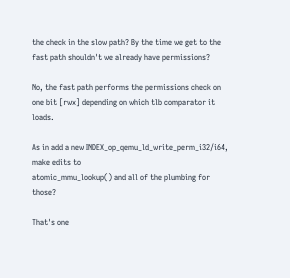the check in the slow path? By the time we get to the
fast path shouldn't we already have permissions?

No, the fast path performs the permissions check on one bit [rwx] depending on which tlb comparator it loads.

As in add a new INDEX_op_qemu_ld_write_perm_i32/i64, make edits to
atomic_mmu_lookup() and all of the plumbing for those?

That's one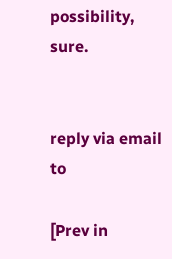possibility, sure.


reply via email to

[Prev in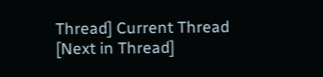Thread] Current Thread [Next in Thread]